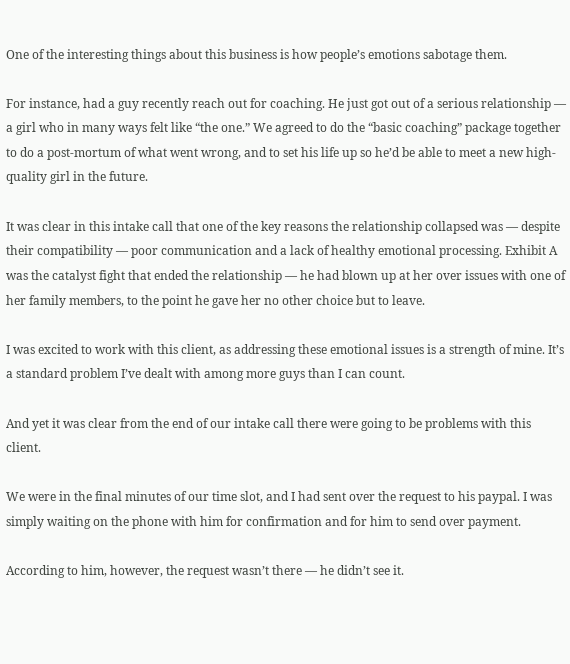One of the interesting things about this business is how people’s emotions sabotage them.

For instance, had a guy recently reach out for coaching. He just got out of a serious relationship — a girl who in many ways felt like “the one.” We agreed to do the “basic coaching” package together to do a post-mortum of what went wrong, and to set his life up so he’d be able to meet a new high-quality girl in the future.

It was clear in this intake call that one of the key reasons the relationship collapsed was — despite their compatibility — poor communication and a lack of healthy emotional processing. Exhibit A was the catalyst fight that ended the relationship — he had blown up at her over issues with one of her family members, to the point he gave her no other choice but to leave.

I was excited to work with this client, as addressing these emotional issues is a strength of mine. It’s a standard problem I’ve dealt with among more guys than I can count.

And yet it was clear from the end of our intake call there were going to be problems with this client.

We were in the final minutes of our time slot, and I had sent over the request to his paypal. I was simply waiting on the phone with him for confirmation and for him to send over payment.

According to him, however, the request wasn’t there — he didn’t see it.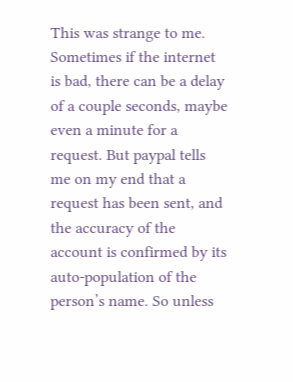This was strange to me. Sometimes if the internet is bad, there can be a delay of a couple seconds, maybe even a minute for a request. But paypal tells me on my end that a request has been sent, and the accuracy of the account is confirmed by its auto-population of the person’s name. So unless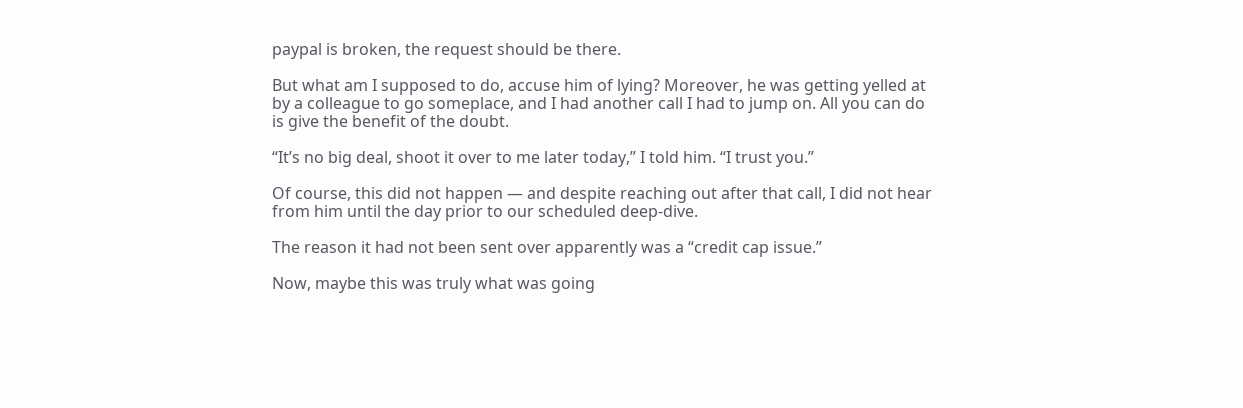paypal is broken, the request should be there.

But what am I supposed to do, accuse him of lying? Moreover, he was getting yelled at by a colleague to go someplace, and I had another call I had to jump on. All you can do is give the benefit of the doubt.

“It’s no big deal, shoot it over to me later today,” I told him. “I trust you.”

Of course, this did not happen — and despite reaching out after that call, I did not hear from him until the day prior to our scheduled deep-dive.

The reason it had not been sent over apparently was a “credit cap issue.”

Now, maybe this was truly what was going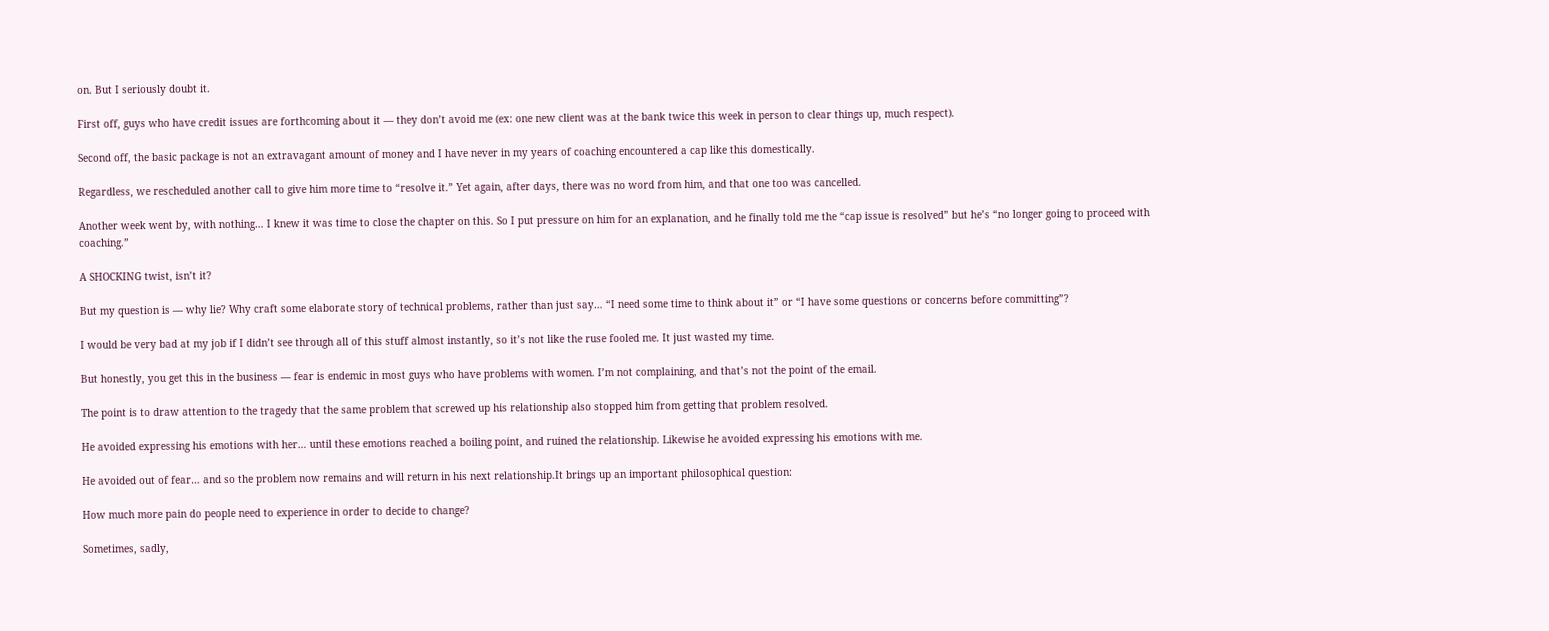on. But I seriously doubt it.

First off, guys who have credit issues are forthcoming about it — they don’t avoid me (ex: one new client was at the bank twice this week in person to clear things up, much respect).

Second off, the basic package is not an extravagant amount of money and I have never in my years of coaching encountered a cap like this domestically.

Regardless, we rescheduled another call to give him more time to “resolve it.” Yet again, after days, there was no word from him, and that one too was cancelled.

Another week went by, with nothing… I knew it was time to close the chapter on this. So I put pressure on him for an explanation, and he finally told me the “cap issue is resolved” but he’s “no longer going to proceed with coaching.”

A SHOCKING twist, isn’t it?

But my question is — why lie? Why craft some elaborate story of technical problems, rather than just say… “I need some time to think about it” or “I have some questions or concerns before committing”?

I would be very bad at my job if I didn’t see through all of this stuff almost instantly, so it’s not like the ruse fooled me. It just wasted my time.

But honestly, you get this in the business — fear is endemic in most guys who have problems with women. I’m not complaining, and that’s not the point of the email.

The point is to draw attention to the tragedy that the same problem that screwed up his relationship also stopped him from getting that problem resolved.

He avoided expressing his emotions with her… until these emotions reached a boiling point, and ruined the relationship. Likewise he avoided expressing his emotions with me.

He avoided out of fear… and so the problem now remains and will return in his next relationship.It brings up an important philosophical question:

How much more pain do people need to experience in order to decide to change?

Sometimes, sadly,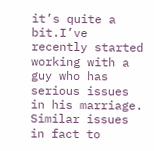it’s quite a bit.I’ve recently started working with a guy who has serious issues in his marriage. Similar issues in fact to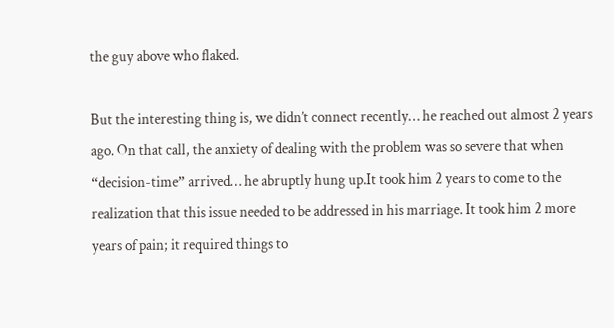the guy above who flaked.

But the interesting thing is, we didn’t connect recently… he reached out almost 2 years ago. On that call, the anxiety of dealing with the problem was so severe that when “decision-time” arrived… he abruptly hung up.It took him 2 years to come to the realization that this issue needed to be addressed in his marriage. It took him 2 more years of pain; it required things to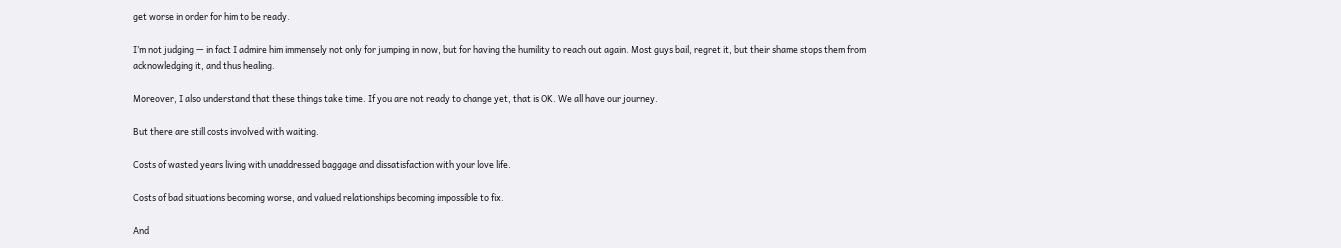get worse in order for him to be ready.

I’m not judging — in fact I admire him immensely not only for jumping in now, but for having the humility to reach out again. Most guys bail, regret it, but their shame stops them from acknowledging it, and thus healing.

Moreover, I also understand that these things take time. If you are not ready to change yet, that is OK. We all have our journey.

But there are still costs involved with waiting.

Costs of wasted years living with unaddressed baggage and dissatisfaction with your love life.

Costs of bad situations becoming worse, and valued relationships becoming impossible to fix.

And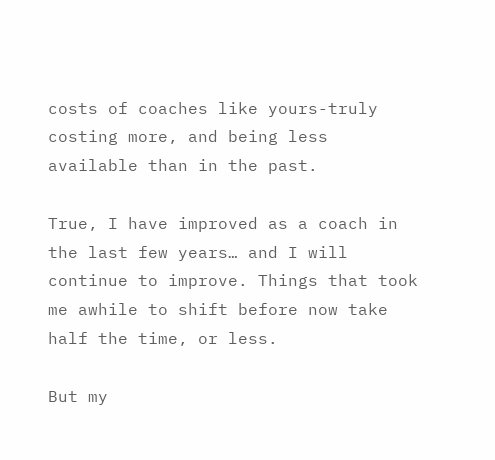costs of coaches like yours-truly costing more, and being less available than in the past.

True, I have improved as a coach in the last few years… and I will continue to improve. Things that took me awhile to shift before now take half the time, or less.

But my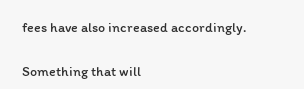fees have also increased accordingly.

Something that will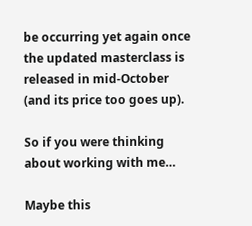be occurring yet again once the updated masterclass is released in mid-October (and its price too goes up).

So if you were thinking about working with me…

Maybe this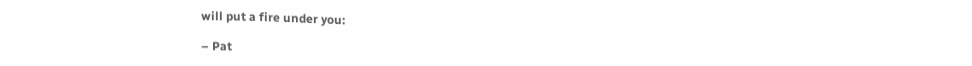will put a fire under you:

– Pat